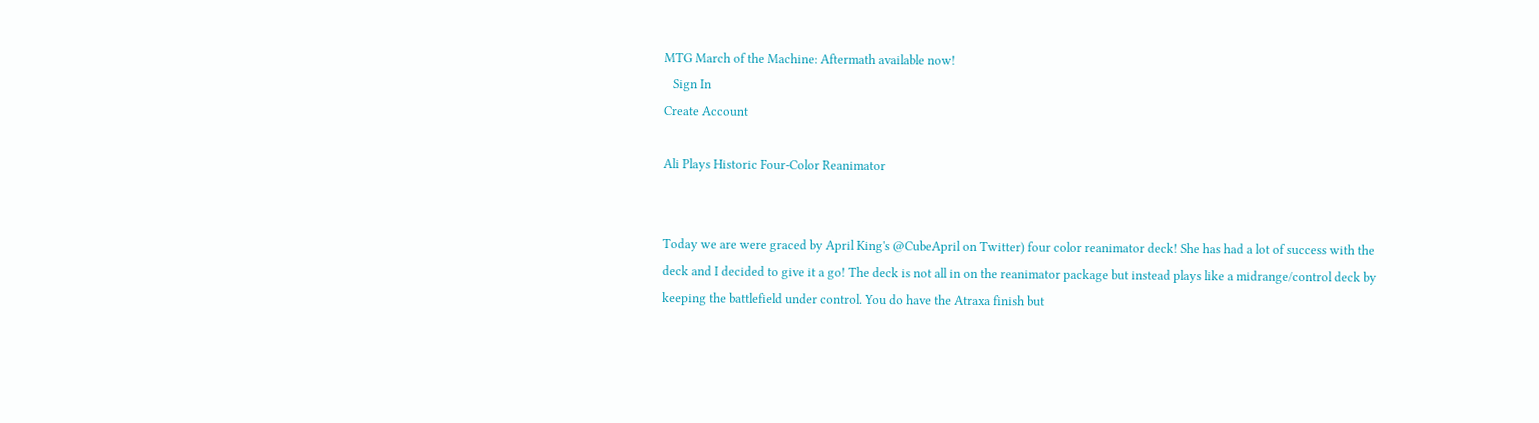MTG March of the Machine: Aftermath available now!
   Sign In
Create Account

Ali Plays Historic Four-Color Reanimator


Today we are were graced by April King's @CubeApril on Twitter) four color reanimator deck! She has had a lot of success with the deck and I decided to give it a go! The deck is not all in on the reanimator package but instead plays like a midrange/control deck by keeping the battlefield under control. You do have the Atraxa finish but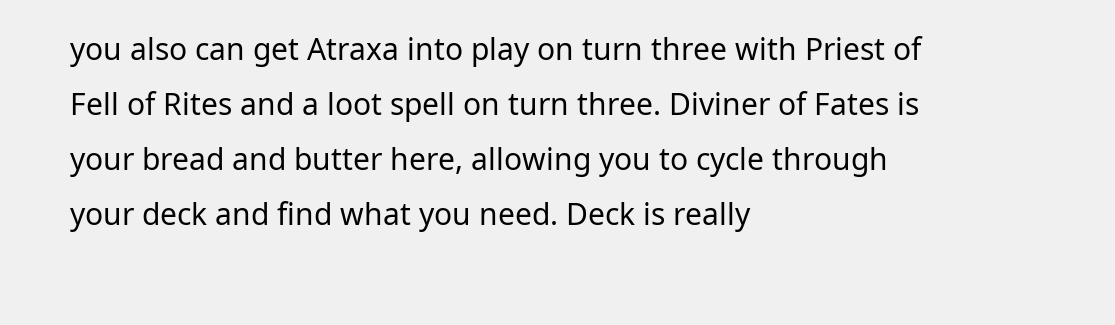you also can get Atraxa into play on turn three with Priest of Fell of Rites and a loot spell on turn three. Diviner of Fates is your bread and butter here, allowing you to cycle through your deck and find what you need. Deck is really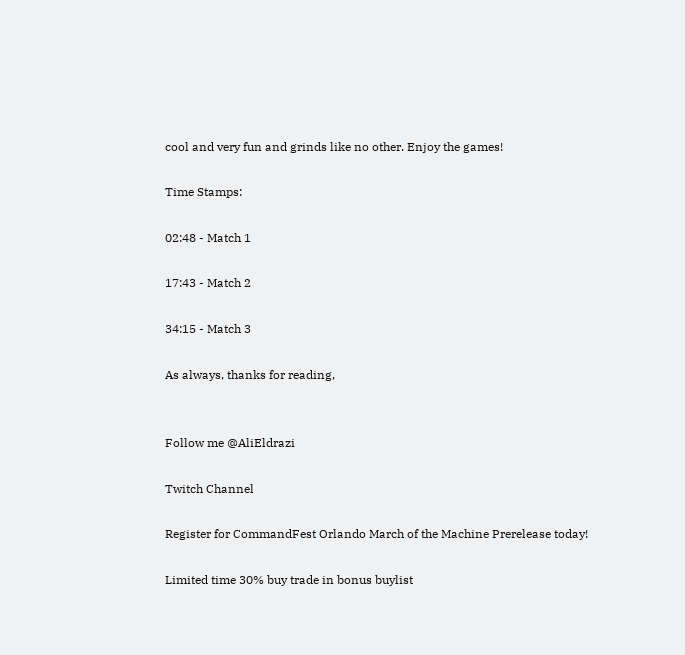cool and very fun and grinds like no other. Enjoy the games!

Time Stamps:

02:48 - Match 1

17:43 - Match 2

34:15 - Match 3

As always, thanks for reading,


Follow me @AliEldrazi

Twitch Channel

Register for CommandFest Orlando March of the Machine Prerelease today!

Limited time 30% buy trade in bonus buylist